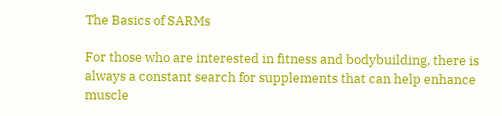The Basics of SARMs

For those who are interested in fitness and bodybuilding, there is always a constant search for supplements that can help enhance muscle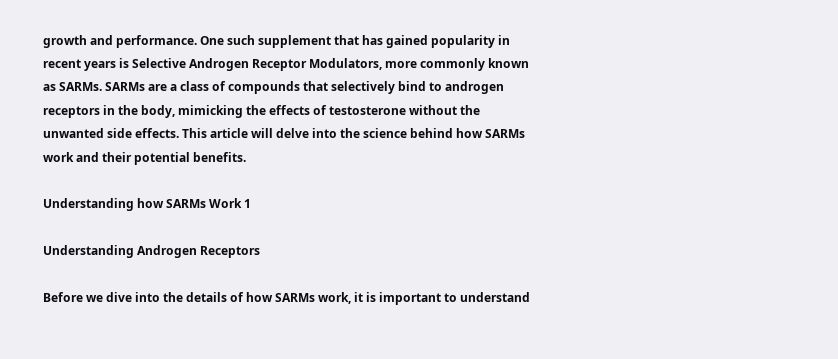growth and performance. One such supplement that has gained popularity in recent years is Selective Androgen Receptor Modulators, more commonly known as SARMs. SARMs are a class of compounds that selectively bind to androgen receptors in the body, mimicking the effects of testosterone without the unwanted side effects. This article will delve into the science behind how SARMs work and their potential benefits.

Understanding how SARMs Work 1

Understanding Androgen Receptors

Before we dive into the details of how SARMs work, it is important to understand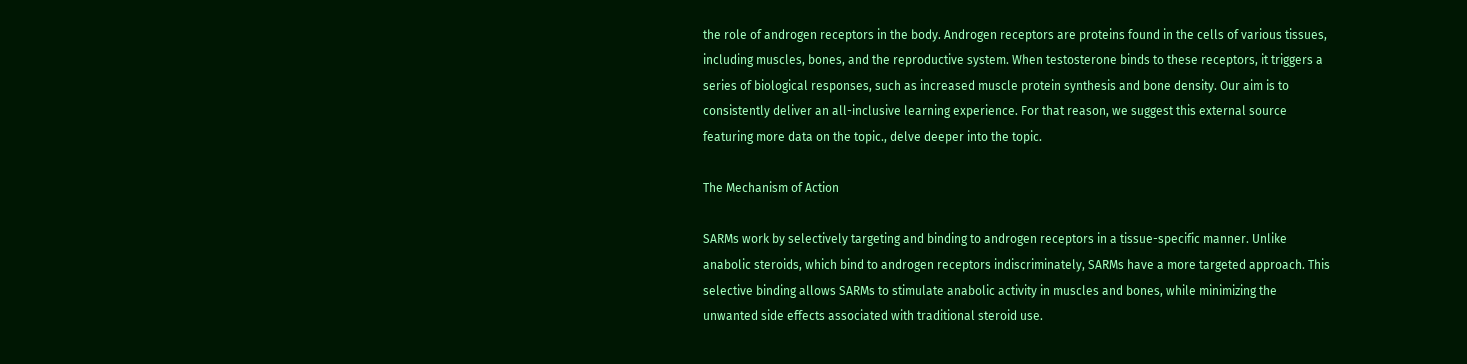the role of androgen receptors in the body. Androgen receptors are proteins found in the cells of various tissues, including muscles, bones, and the reproductive system. When testosterone binds to these receptors, it triggers a series of biological responses, such as increased muscle protein synthesis and bone density. Our aim is to consistently deliver an all-inclusive learning experience. For that reason, we suggest this external source featuring more data on the topic., delve deeper into the topic.

The Mechanism of Action

SARMs work by selectively targeting and binding to androgen receptors in a tissue-specific manner. Unlike anabolic steroids, which bind to androgen receptors indiscriminately, SARMs have a more targeted approach. This selective binding allows SARMs to stimulate anabolic activity in muscles and bones, while minimizing the unwanted side effects associated with traditional steroid use.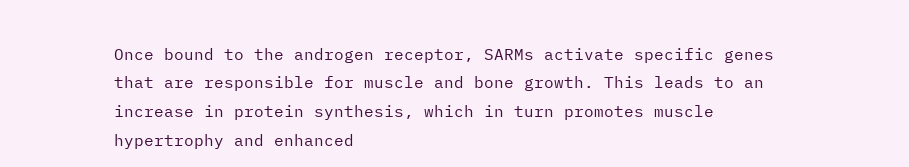Once bound to the androgen receptor, SARMs activate specific genes that are responsible for muscle and bone growth. This leads to an increase in protein synthesis, which in turn promotes muscle hypertrophy and enhanced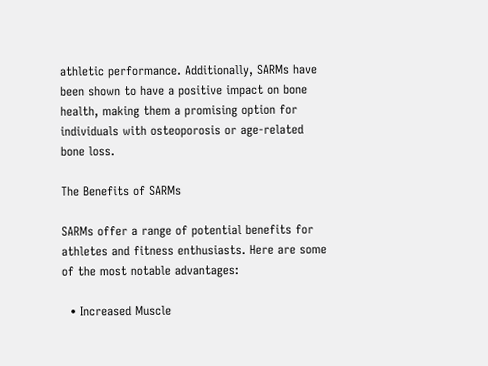athletic performance. Additionally, SARMs have been shown to have a positive impact on bone health, making them a promising option for individuals with osteoporosis or age-related bone loss.

The Benefits of SARMs

SARMs offer a range of potential benefits for athletes and fitness enthusiasts. Here are some of the most notable advantages:

  • Increased Muscle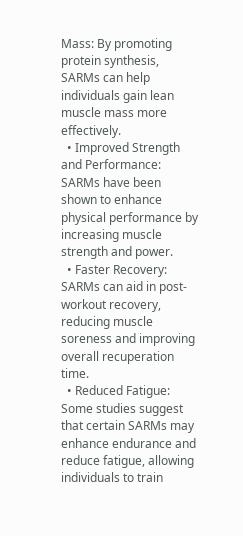Mass: By promoting protein synthesis, SARMs can help individuals gain lean muscle mass more effectively.
  • Improved Strength and Performance: SARMs have been shown to enhance physical performance by increasing muscle strength and power.
  • Faster Recovery: SARMs can aid in post-workout recovery, reducing muscle soreness and improving overall recuperation time.
  • Reduced Fatigue: Some studies suggest that certain SARMs may enhance endurance and reduce fatigue, allowing individuals to train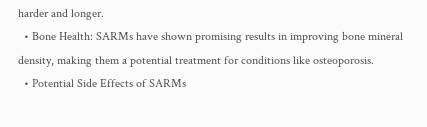harder and longer.
  • Bone Health: SARMs have shown promising results in improving bone mineral density, making them a potential treatment for conditions like osteoporosis.
  • Potential Side Effects of SARMs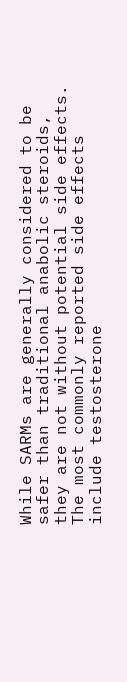While SARMs are generally considered to be safer than traditional anabolic steroids, they are not without potential side effects. The most commonly reported side effects include testosterone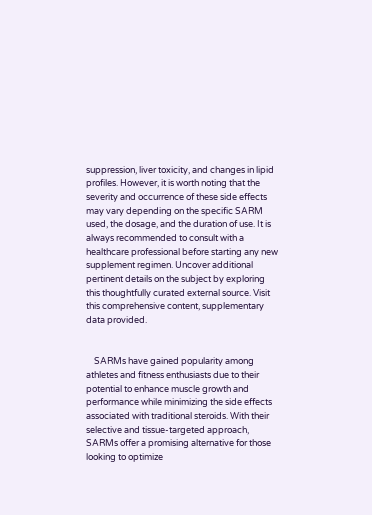suppression, liver toxicity, and changes in lipid profiles. However, it is worth noting that the severity and occurrence of these side effects may vary depending on the specific SARM used, the dosage, and the duration of use. It is always recommended to consult with a healthcare professional before starting any new supplement regimen. Uncover additional pertinent details on the subject by exploring this thoughtfully curated external source. Visit this comprehensive content, supplementary data provided.


    SARMs have gained popularity among athletes and fitness enthusiasts due to their potential to enhance muscle growth and performance while minimizing the side effects associated with traditional steroids. With their selective and tissue-targeted approach, SARMs offer a promising alternative for those looking to optimize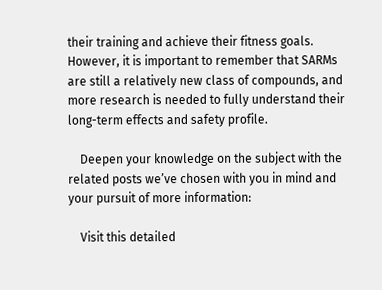their training and achieve their fitness goals. However, it is important to remember that SARMs are still a relatively new class of compounds, and more research is needed to fully understand their long-term effects and safety profile.

    Deepen your knowledge on the subject with the related posts we’ve chosen with you in mind and your pursuit of more information:

    Visit this detailed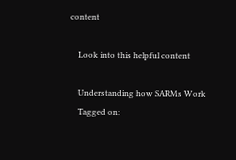content

    Look into this helpful content

    Understanding how SARMs Work
    Tagged on: